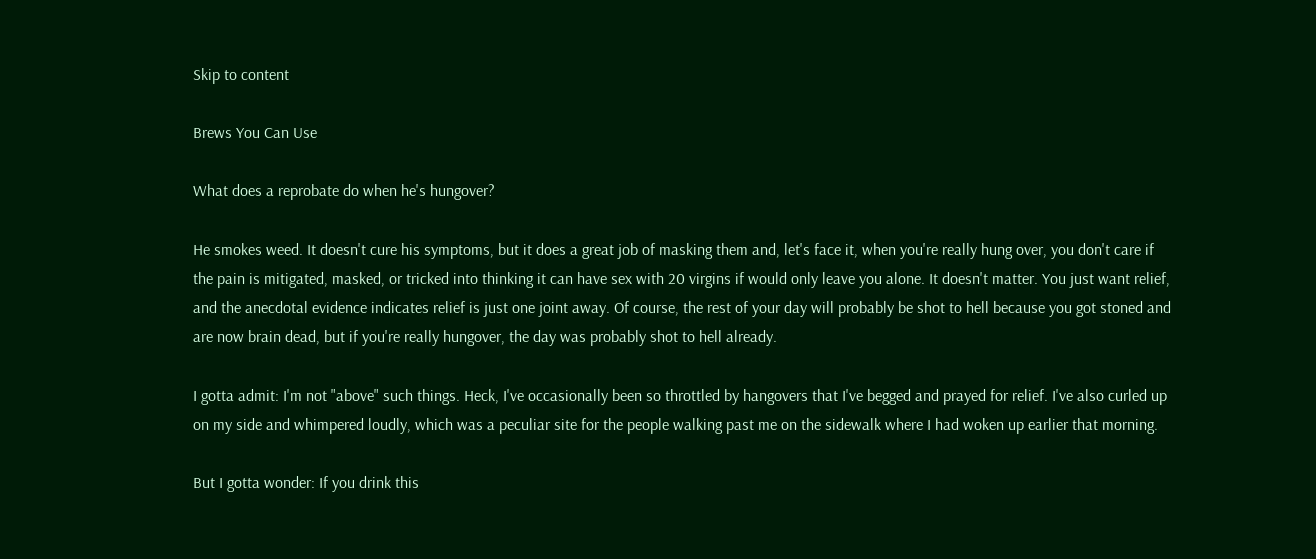Skip to content

Brews You Can Use

What does a reprobate do when he's hungover?

He smokes weed. It doesn't cure his symptoms, but it does a great job of masking them and, let's face it, when you're really hung over, you don't care if the pain is mitigated, masked, or tricked into thinking it can have sex with 20 virgins if would only leave you alone. It doesn't matter. You just want relief, and the anecdotal evidence indicates relief is just one joint away. Of course, the rest of your day will probably be shot to hell because you got stoned and are now brain dead, but if you're really hungover, the day was probably shot to hell already.

I gotta admit: I'm not "above" such things. Heck, I've occasionally been so throttled by hangovers that I've begged and prayed for relief. I've also curled up on my side and whimpered loudly, which was a peculiar site for the people walking past me on the sidewalk where I had woken up earlier that morning.

But I gotta wonder: If you drink this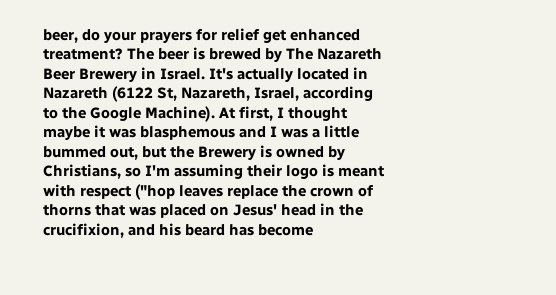beer, do your prayers for relief get enhanced treatment? The beer is brewed by The Nazareth Beer Brewery in Israel. It's actually located in Nazareth (6122 St, Nazareth, Israel, according to the Google Machine). At first, I thought maybe it was blasphemous and I was a little bummed out, but the Brewery is owned by Christians, so I'm assuming their logo is meant with respect ("hop leaves replace the crown of thorns that was placed on Jesus' head in the crucifixion, and his beard has become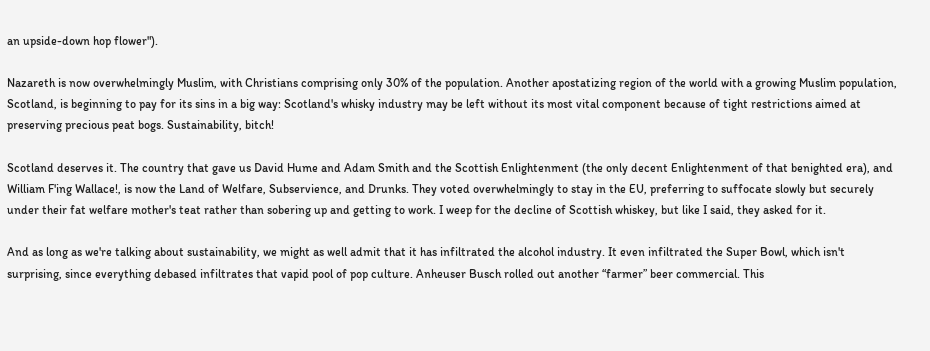an upside-down hop flower").

Nazareth is now overwhelmingly Muslim, with Christians comprising only 30% of the population. Another apostatizing region of the world with a growing Muslim population, Scotland, is beginning to pay for its sins in a big way: Scotland's whisky industry may be left without its most vital component because of tight restrictions aimed at preserving precious peat bogs. Sustainability, bitch!

Scotland deserves it. The country that gave us David Hume and Adam Smith and the Scottish Enlightenment (the only decent Enlightenment of that benighted era), and William F'ing Wallace!, is now the Land of Welfare, Subservience, and Drunks. They voted overwhelmingly to stay in the EU, preferring to suffocate slowly but securely under their fat welfare mother's teat rather than sobering up and getting to work. I weep for the decline of Scottish whiskey, but like I said, they asked for it.

And as long as we're talking about sustainability, we might as well admit that it has infiltrated the alcohol industry. It even infiltrated the Super Bowl, which isn't surprising, since everything debased infiltrates that vapid pool of pop culture. Anheuser Busch rolled out another “farmer” beer commercial. This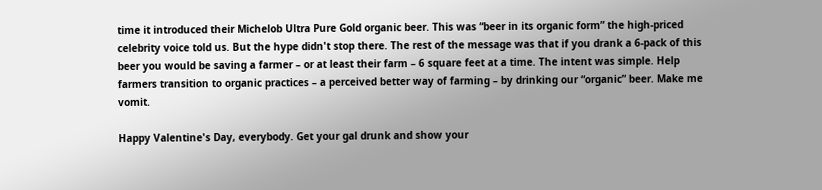time it introduced their Michelob Ultra Pure Gold organic beer. This was “beer in its organic form” the high-priced celebrity voice told us. But the hype didn't stop there. The rest of the message was that if you drank a 6-pack of this beer you would be saving a farmer – or at least their farm – 6 square feet at a time. The intent was simple. Help farmers transition to organic practices – a perceived better way of farming – by drinking our “organic” beer. Make me vomit.

Happy Valentine's Day, everybody. Get your gal drunk and show your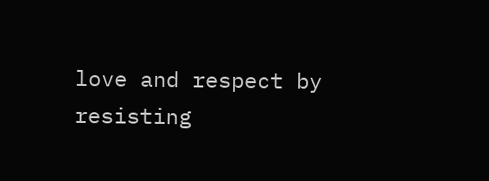love and respect by resisting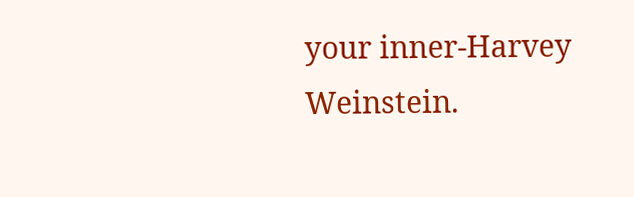your inner-Harvey Weinstein.